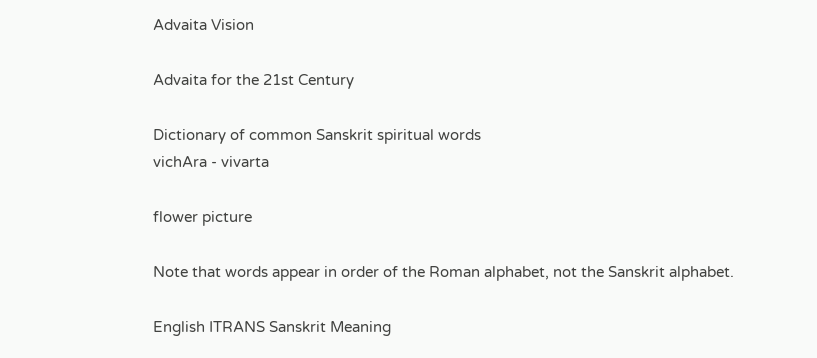Advaita Vision

Advaita for the 21st Century

Dictionary of common Sanskrit spiritual words
vichAra - vivarta

flower picture

Note that words appear in order of the Roman alphabet, not the Sanskrit alphabet.

English ITRANS Sanskrit Meaning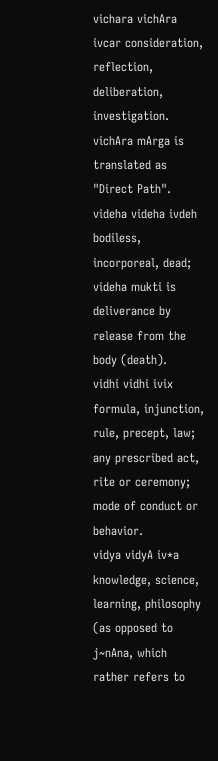vichara vichAra ivcar consideration, reflection, deliberation, investigation. vichAra mArga is translated as "Direct Path".
videha videha ivdeh bodiless, incorporeal, dead; videha mukti is deliverance by release from the body (death).
vidhi vidhi ivix formula, injunction, rule, precept, law; any prescribed act, rite or ceremony; mode of conduct or behavior.
vidya vidyA iv*a knowledge, science, learning, philosophy (as opposed to j~nAna, which rather refers to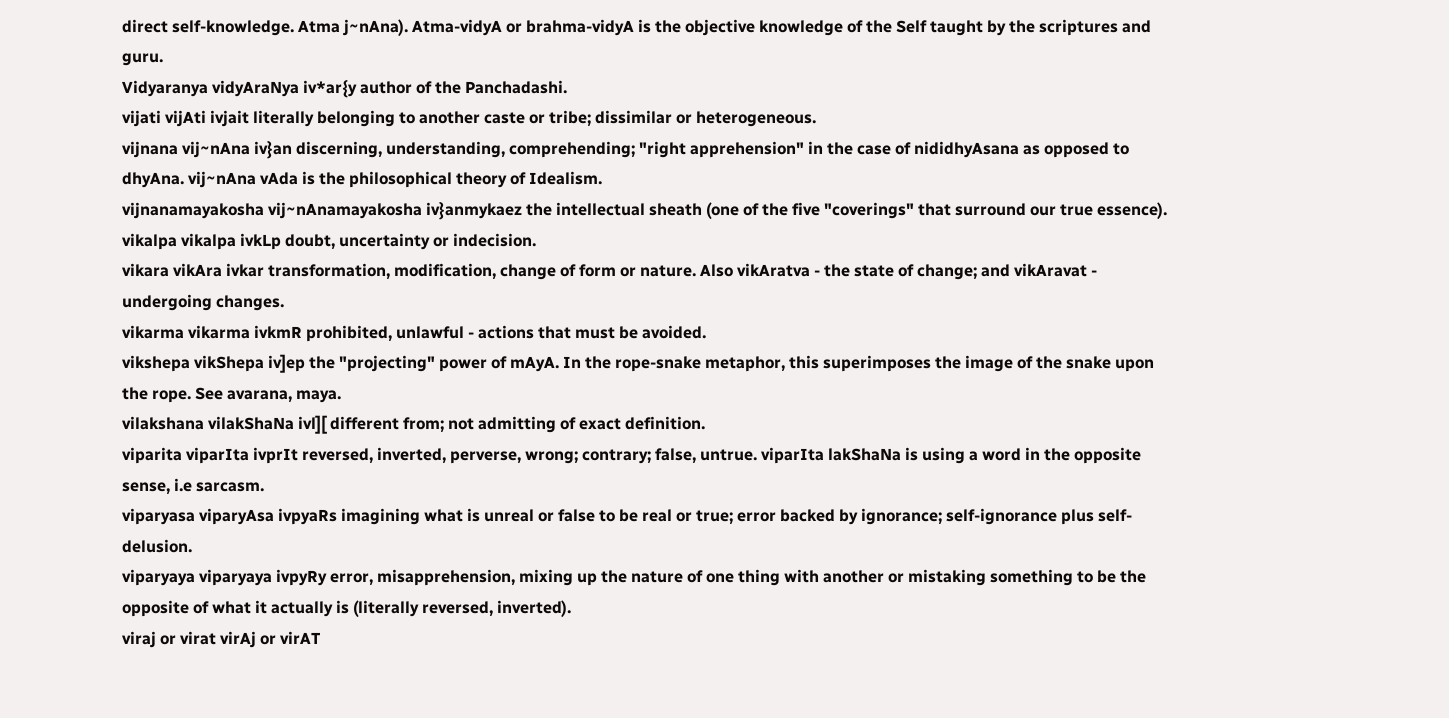direct self-knowledge. Atma j~nAna). Atma-vidyA or brahma-vidyA is the objective knowledge of the Self taught by the scriptures and guru.
Vidyaranya vidyAraNya iv*ar{y author of the Panchadashi.
vijati vijAti ivjait literally belonging to another caste or tribe; dissimilar or heterogeneous.
vijnana vij~nAna iv}an discerning, understanding, comprehending; "right apprehension" in the case of nididhyAsana as opposed to dhyAna. vij~nAna vAda is the philosophical theory of Idealism.
vijnanamayakosha vij~nAnamayakosha iv}anmykaez the intellectual sheath (one of the five "coverings" that surround our true essence).
vikalpa vikalpa ivkLp doubt, uncertainty or indecision.
vikara vikAra ivkar transformation, modification, change of form or nature. Also vikAratva - the state of change; and vikAravat - undergoing changes.
vikarma vikarma ivkmR prohibited, unlawful - actions that must be avoided.
vikshepa vikShepa iv]ep the "projecting" power of mAyA. In the rope-snake metaphor, this superimposes the image of the snake upon the rope. See avarana, maya.
vilakshana vilakShaNa ivl][ different from; not admitting of exact definition.
viparita viparIta ivprIt reversed, inverted, perverse, wrong; contrary; false, untrue. viparIta lakShaNa is using a word in the opposite sense, i.e sarcasm.
viparyasa viparyAsa ivpyaRs imagining what is unreal or false to be real or true; error backed by ignorance; self-ignorance plus self-delusion.
viparyaya viparyaya ivpyRy error, misapprehension, mixing up the nature of one thing with another or mistaking something to be the opposite of what it actually is (literally reversed, inverted).
viraj or virat virAj or virAT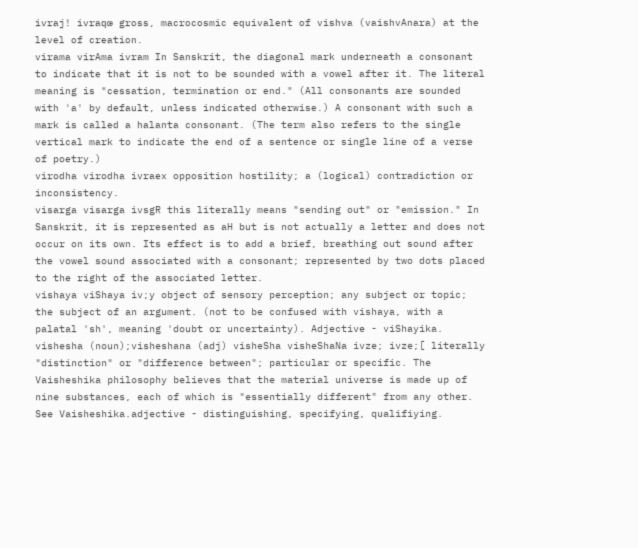ivraj! ivraqœ gross, macrocosmic equivalent of vishva (vaishvAnara) at the level of creation.
virama virAma ivram In Sanskrit, the diagonal mark underneath a consonant to indicate that it is not to be sounded with a vowel after it. The literal meaning is "cessation, termination or end." (All consonants are sounded with 'a' by default, unless indicated otherwise.) A consonant with such a mark is called a halanta consonant. (The term also refers to the single vertical mark to indicate the end of a sentence or single line of a verse of poetry.)
virodha virodha ivraex opposition hostility; a (logical) contradiction or inconsistency.
visarga visarga ivsgR this literally means "sending out" or "emission." In Sanskrit, it is represented as aH but is not actually a letter and does not occur on its own. Its effect is to add a brief, breathing out sound after the vowel sound associated with a consonant; represented by two dots placed to the right of the associated letter.
vishaya viShaya iv;y object of sensory perception; any subject or topic; the subject of an argument. (not to be confused with vishaya, with a palatal 'sh', meaning 'doubt or uncertainty). Adjective - viShayika.
vishesha (noun);visheshana (adj) visheSha visheShaNa ivze; ivze;[ literally "distinction" or "difference between"; particular or specific. The Vaisheshika philosophy believes that the material universe is made up of nine substances, each of which is "essentially different" from any other. See Vaisheshika.adjective - distinguishing, specifying, qualifiying.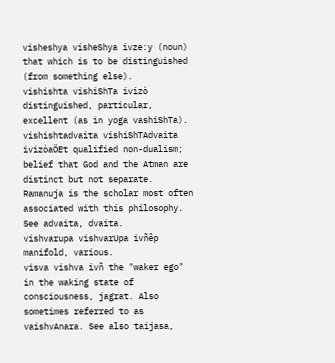visheshya visheShya ivze:y (noun) that which is to be distinguished (from something else).
vishishta vishiShTa ivizò distinguished, particular, excellent (as in yoga vashiShTa).
vishishtadvaita vishiShTAdvaita ivizòaÖEt qualified non-dualism; belief that God and the Atman are distinct but not separate. Ramanuja is the scholar most often associated with this philosophy. See advaita, dvaita.
vishvarupa vishvarUpa ivñêp manifold, various.
visva vishva ivñ the "waker ego" in the waking state of consciousness, jagrat. Also sometimes referred to as vaishvAnara. See also taijasa,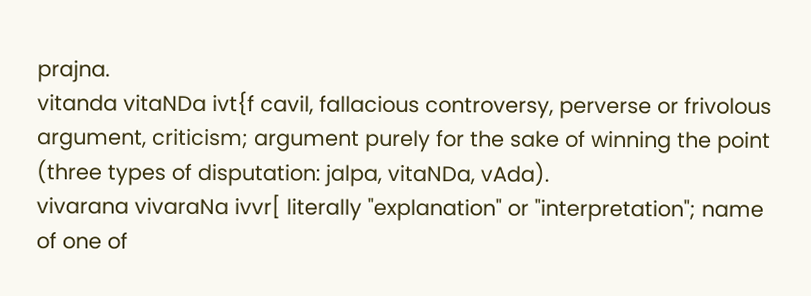prajna.
vitanda vitaNDa ivt{f cavil, fallacious controversy, perverse or frivolous argument, criticism; argument purely for the sake of winning the point (three types of disputation: jalpa, vitaNDa, vAda).
vivarana vivaraNa ivvr[ literally "explanation" or "interpretation"; name of one of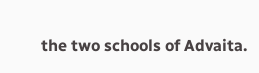the two schools of Advaita.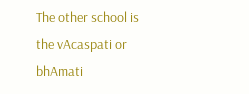The other school is the vAcaspati or bhAmati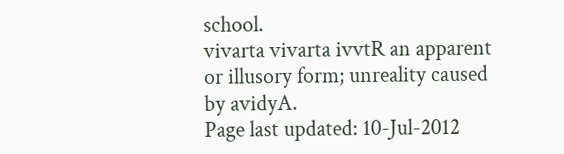school.
vivarta vivarta ivvtR an apparent or illusory form; unreality caused by avidyA.
Page last updated: 10-Jul-2012